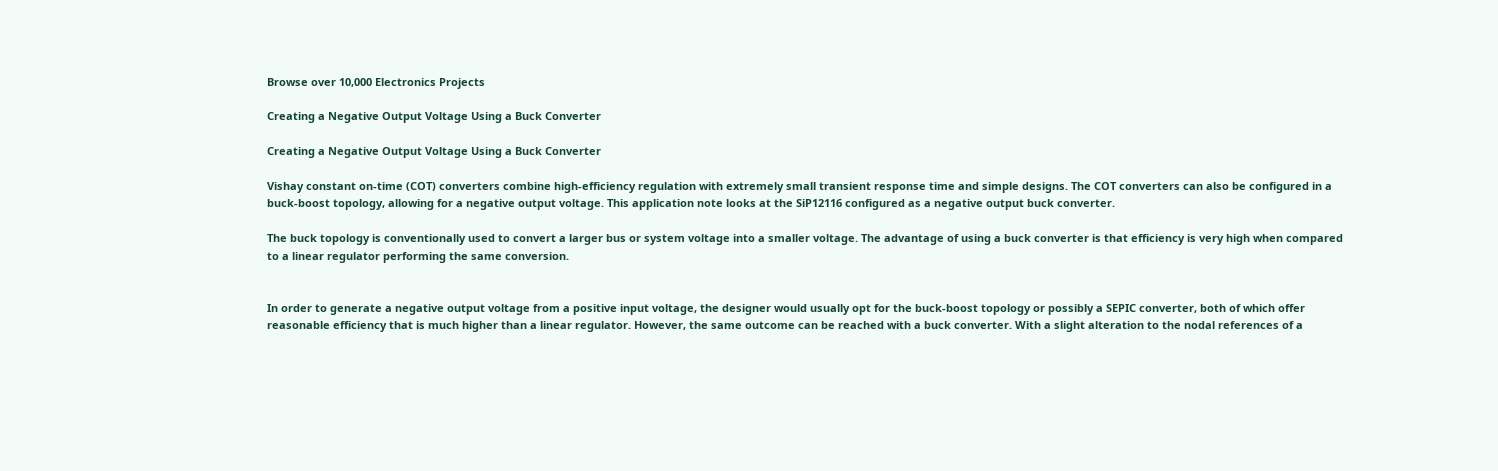Browse over 10,000 Electronics Projects

Creating a Negative Output Voltage Using a Buck Converter

Creating a Negative Output Voltage Using a Buck Converter

Vishay constant on-time (COT) converters combine high-efficiency regulation with extremely small transient response time and simple designs. The COT converters can also be configured in a buck-boost topology, allowing for a negative output voltage. This application note looks at the SiP12116 configured as a negative output buck converter.

The buck topology is conventionally used to convert a larger bus or system voltage into a smaller voltage. The advantage of using a buck converter is that efficiency is very high when compared to a linear regulator performing the same conversion.


In order to generate a negative output voltage from a positive input voltage, the designer would usually opt for the buck-boost topology or possibly a SEPIC converter, both of which offer reasonable efficiency that is much higher than a linear regulator. However, the same outcome can be reached with a buck converter. With a slight alteration to the nodal references of a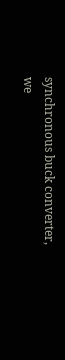synchronous buck converter, we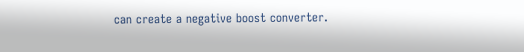can create a negative boost converter.